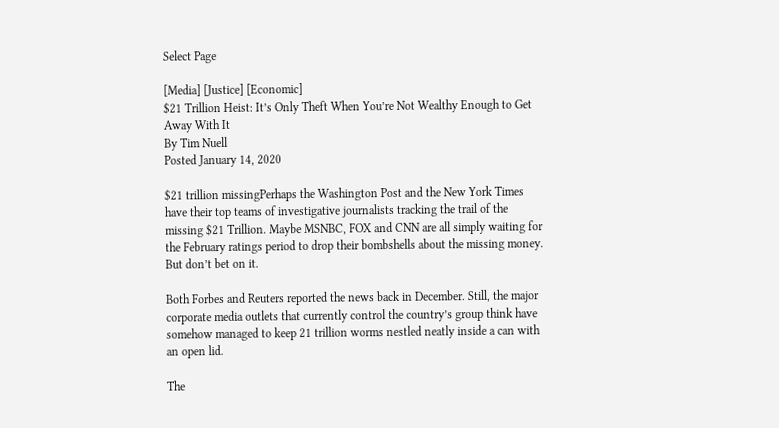Select Page

[Media] [Justice] [Economic]
$21 Trillion Heist: It’s Only Theft When You’re Not Wealthy Enough to Get Away With It
By Tim Nuell
Posted January 14, 2020

$21 trillion missingPerhaps the Washington Post and the New York Times have their top teams of investigative journalists tracking the trail of the missing $21 Trillion. Maybe MSNBC, FOX and CNN are all simply waiting for the February ratings period to drop their bombshells about the missing money. But don’t bet on it.

Both Forbes and Reuters reported the news back in December. Still, the major corporate media outlets that currently control the country’s group think have somehow managed to keep 21 trillion worms nestled neatly inside a can with an open lid.

The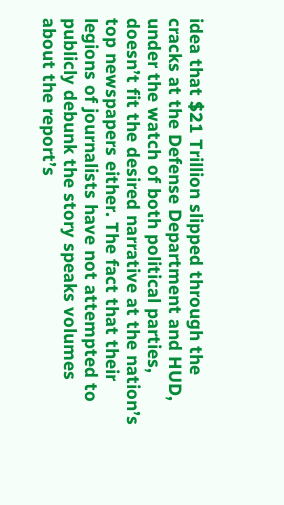idea that $21 Trillion slipped through the cracks at the Defense Department and HUD, under the watch of both political parties, doesn’t fit the desired narrative at the nation’s top newspapers either. The fact that their legions of journalists have not attempted to publicly debunk the story speaks volumes about the report’s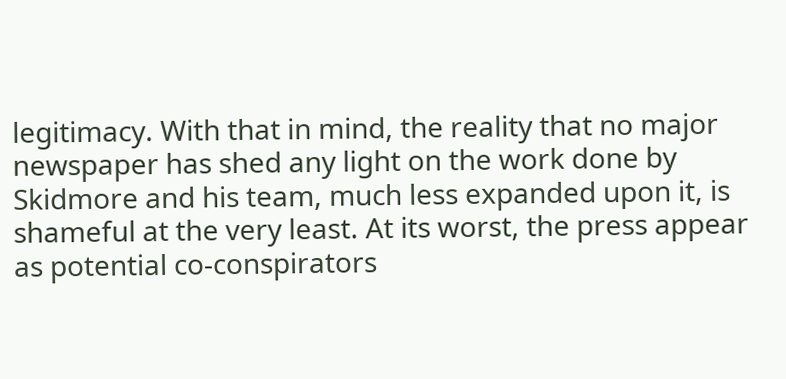legitimacy. With that in mind, the reality that no major newspaper has shed any light on the work done by Skidmore and his team, much less expanded upon it, is shameful at the very least. At its worst, the press appear as potential co-conspirators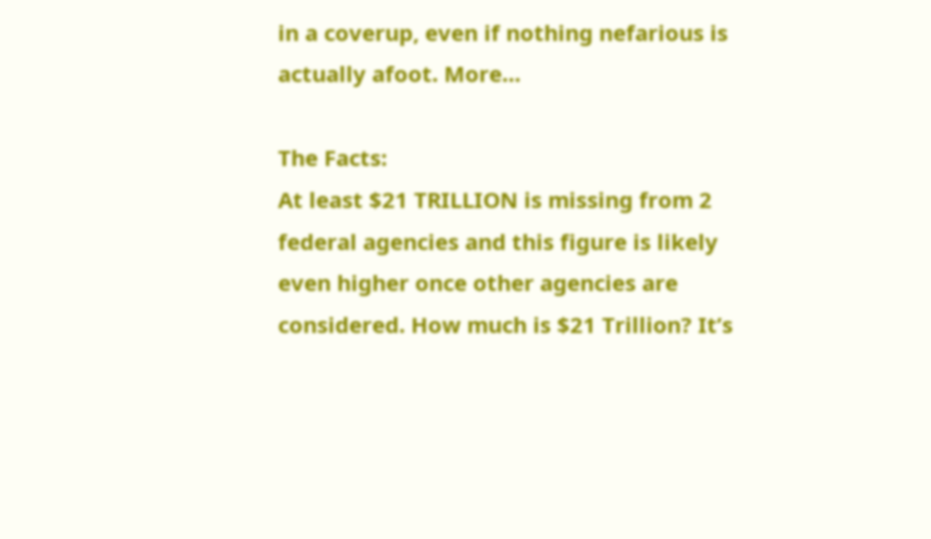in a coverup, even if nothing nefarious is actually afoot. More…

The Facts:
At least $21 TRILLION is missing from 2 federal agencies and this figure is likely even higher once other agencies are considered. How much is $21 Trillion? It’s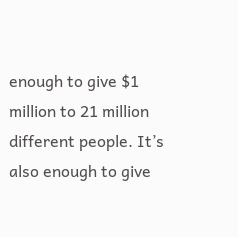enough to give $1 million to 21 million different people. It’s also enough to give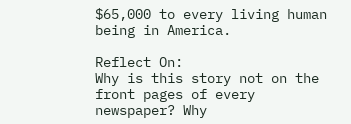$65,000 to every living human being in America.

Reflect On:
Why is this story not on the front pages of every newspaper? Why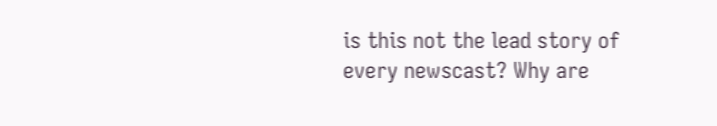is this not the lead story of every newscast? Why are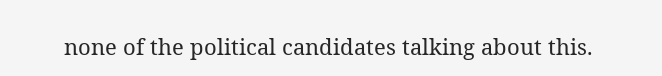none of the political candidates talking about this.